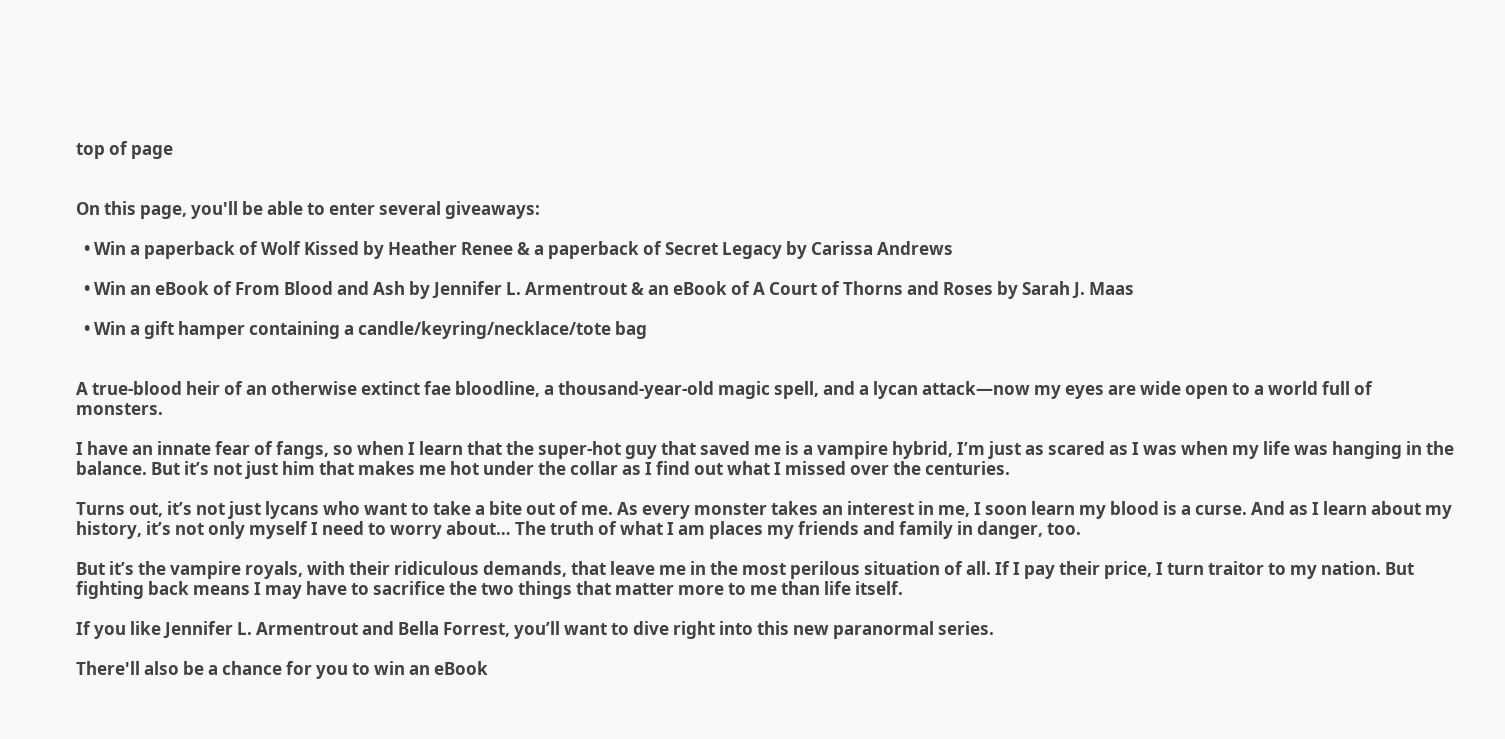top of page


On this page, you'll be able to enter several giveaways:

  • Win a paperback of Wolf Kissed by Heather Renee & a paperback of Secret Legacy by Carissa Andrews

  • Win an eBook of From Blood and Ash by Jennifer L. Armentrout & an eBook of A Court of Thorns and Roses by Sarah J. Maas

  • Win a gift hamper containing a candle/keyring/necklace/tote bag


A true-blood heir of an otherwise extinct fae bloodline, a thousand-year-old magic spell, and a lycan attack—now my eyes are wide open to a world full of monsters.

I have an innate fear of fangs, so when I learn that the super-hot guy that saved me is a vampire hybrid, I’m just as scared as I was when my life was hanging in the balance. But it’s not just him that makes me hot under the collar as I find out what I missed over the centuries.

Turns out, it’s not just lycans who want to take a bite out of me. As every monster takes an interest in me, I soon learn my blood is a curse. And as I learn about my history, it’s not only myself I need to worry about… The truth of what I am places my friends and family in danger, too.

But it’s the vampire royals, with their ridiculous demands, that leave me in the most perilous situation of all. If I pay their price, I turn traitor to my nation. But fighting back means I may have to sacrifice the two things that matter more to me than life itself.

If you like Jennifer L. Armentrout and Bella Forrest, you’ll want to dive right into this new paranormal series.

There'll also be a chance for you to win an eBook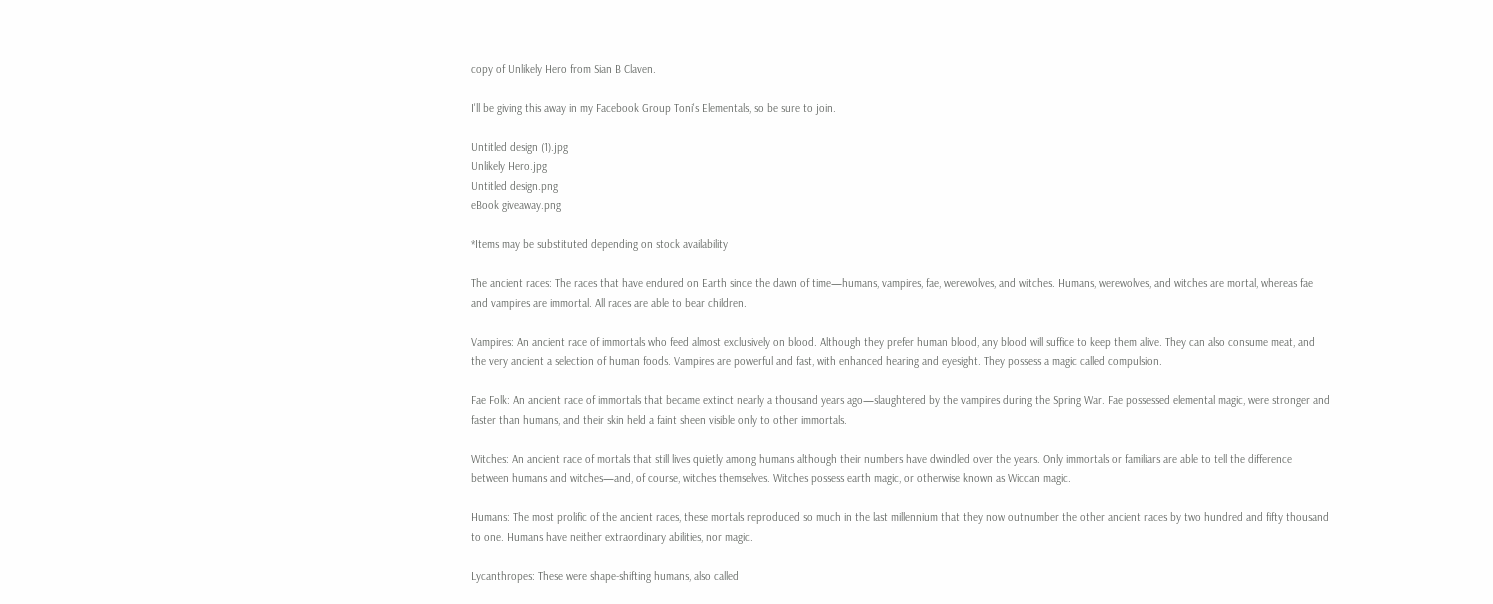copy of Unlikely Hero from Sian B Claven.

I'll be giving this away in my Facebook Group Toni's Elementals, so be sure to join.

Untitled design (1).jpg
Unlikely Hero.jpg
Untitled design.png
eBook giveaway.png

*Items may be substituted depending on stock availability

The ancient races: The races that have endured on Earth since the dawn of time—humans, vampires, fae, werewolves, and witches. Humans, werewolves, and witches are mortal, whereas fae and vampires are immortal. All races are able to bear children.

Vampires: An ancient race of immortals who feed almost exclusively on blood. Although they prefer human blood, any blood will suffice to keep them alive. They can also consume meat, and the very ancient a selection of human foods. Vampires are powerful and fast, with enhanced hearing and eyesight. They possess a magic called compulsion.

Fae Folk: An ancient race of immortals that became extinct nearly a thousand years ago—slaughtered by the vampires during the Spring War. Fae possessed elemental magic, were stronger and faster than humans, and their skin held a faint sheen visible only to other immortals.

Witches: An ancient race of mortals that still lives quietly among humans although their numbers have dwindled over the years. Only immortals or familiars are able to tell the difference between humans and witches—and, of course, witches themselves. Witches possess earth magic, or otherwise known as Wiccan magic.

Humans: The most prolific of the ancient races, these mortals reproduced so much in the last millennium that they now outnumber the other ancient races by two hundred and fifty thousand to one. Humans have neither extraordinary abilities, nor magic.

Lycanthropes: These were shape-shifting humans, also called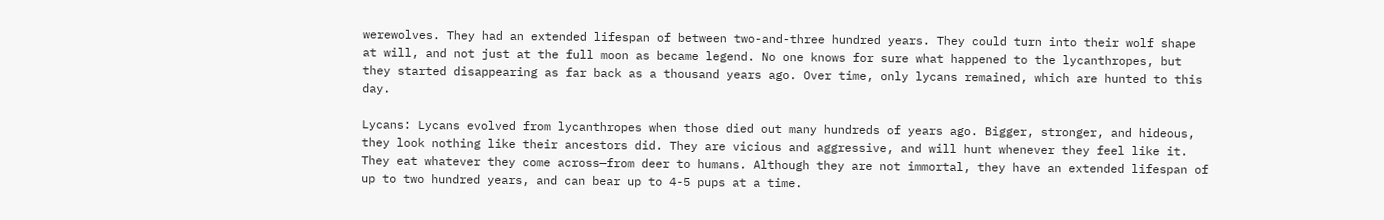werewolves. They had an extended lifespan of between two-and-three hundred years. They could turn into their wolf shape at will, and not just at the full moon as became legend. No one knows for sure what happened to the lycanthropes, but they started disappearing as far back as a thousand years ago. Over time, only lycans remained, which are hunted to this day.

Lycans: Lycans evolved from lycanthropes when those died out many hundreds of years ago. Bigger, stronger, and hideous, they look nothing like their ancestors did. They are vicious and aggressive, and will hunt whenever they feel like it. They eat whatever they come across—from deer to humans. Although they are not immortal, they have an extended lifespan of up to two hundred years, and can bear up to 4-5 pups at a time.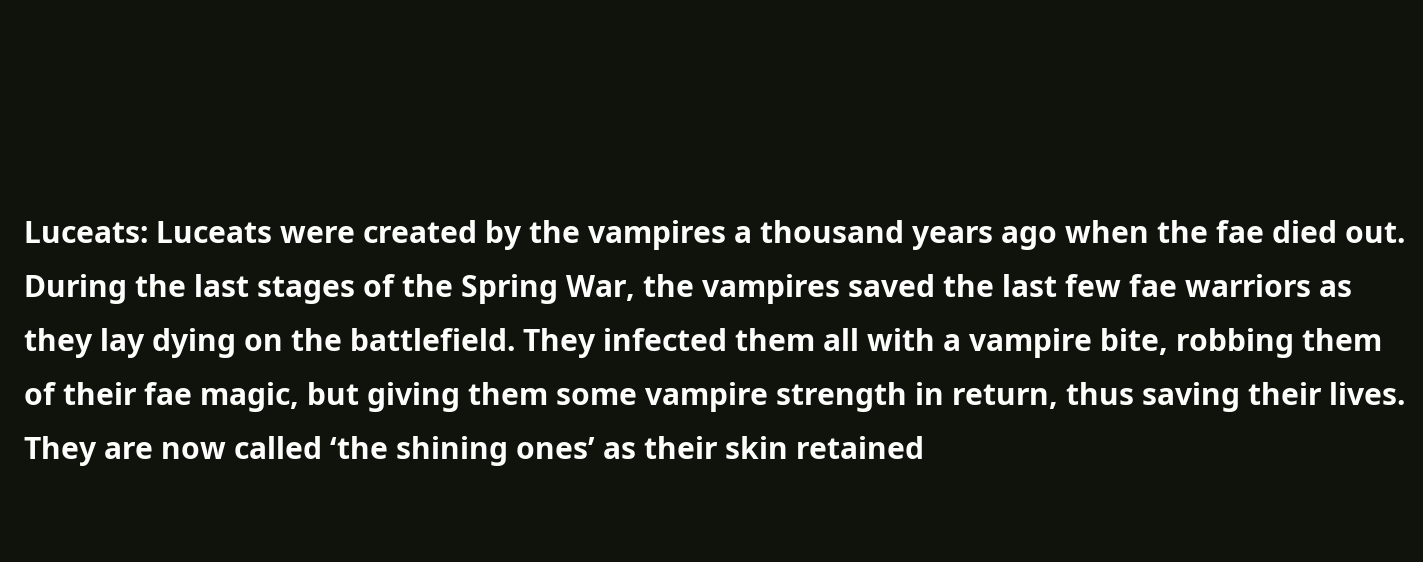Luceats: Luceats were created by the vampires a thousand years ago when the fae died out. During the last stages of the Spring War, the vampires saved the last few fae warriors as they lay dying on the battlefield. They infected them all with a vampire bite, robbing them of their fae magic, but giving them some vampire strength in return, thus saving their lives. They are now called ‘the shining ones’ as their skin retained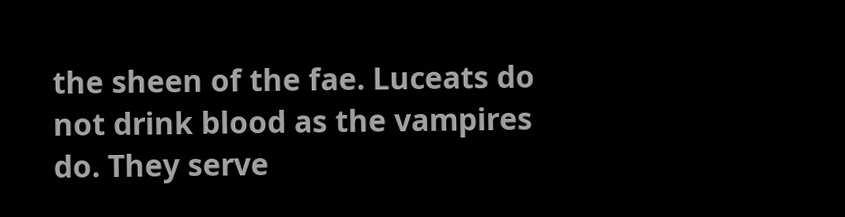the sheen of the fae. Luceats do not drink blood as the vampires do. They serve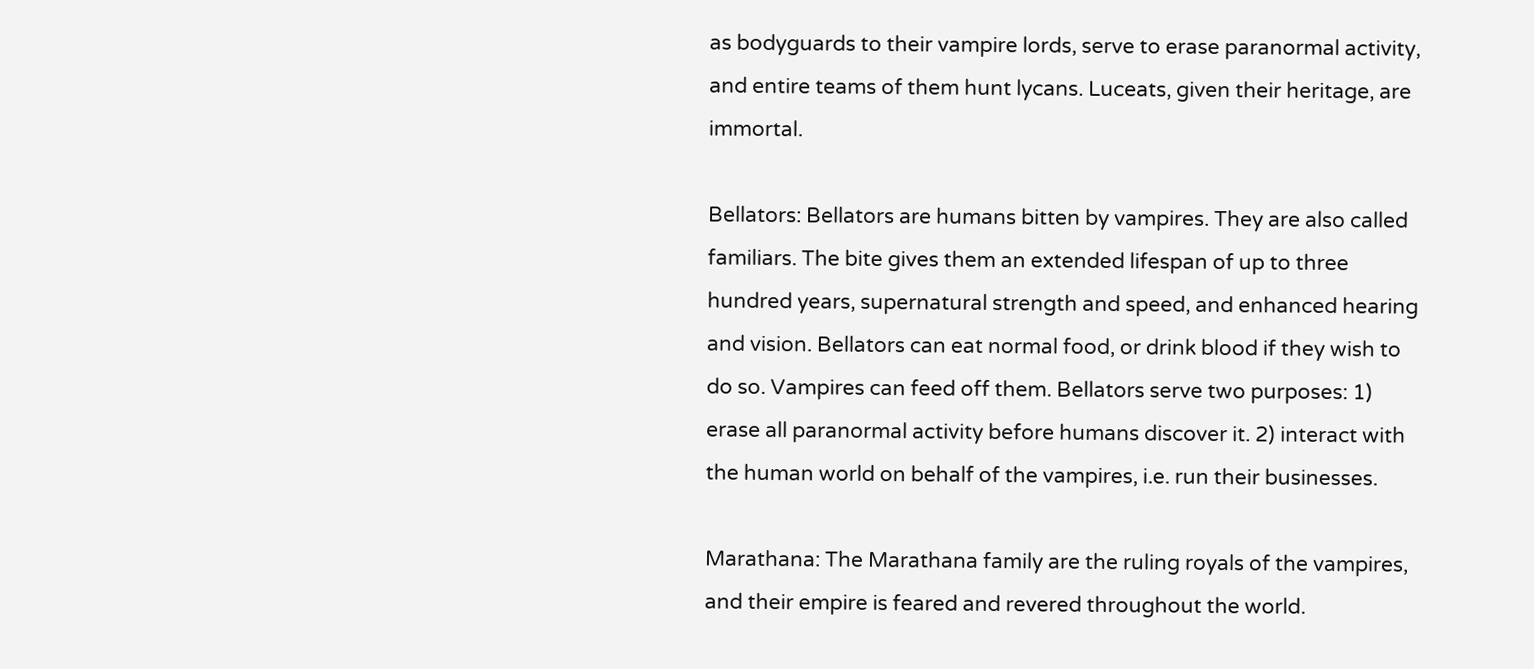as bodyguards to their vampire lords, serve to erase paranormal activity, and entire teams of them hunt lycans. Luceats, given their heritage, are immortal.

Bellators: Bellators are humans bitten by vampires. They are also called familiars. The bite gives them an extended lifespan of up to three hundred years, supernatural strength and speed, and enhanced hearing and vision. Bellators can eat normal food, or drink blood if they wish to do so. Vampires can feed off them. Bellators serve two purposes: 1) erase all paranormal activity before humans discover it. 2) interact with the human world on behalf of the vampires, i.e. run their businesses.

Marathana: The Marathana family are the ruling royals of the vampires, and their empire is feared and revered throughout the world.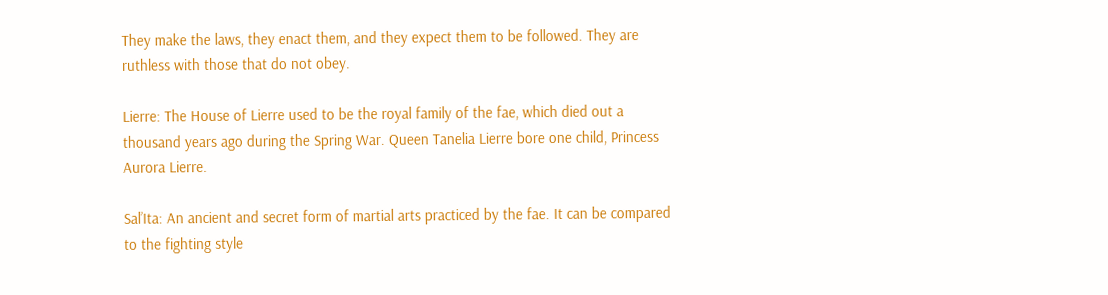They make the laws, they enact them, and they expect them to be followed. They are ruthless with those that do not obey.

Lierre: The House of Lierre used to be the royal family of the fae, which died out a thousand years ago during the Spring War. Queen Tanelia Lierre bore one child, Princess Aurora Lierre.

Sal’Ita: An ancient and secret form of martial arts practiced by the fae. It can be compared to the fighting style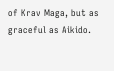of Krav Maga, but as graceful as Aikido.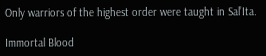Only warriors of the highest order were taught in Sal’Ita.

Immortal Blood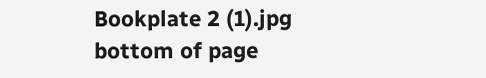Bookplate 2 (1).jpg
bottom of page